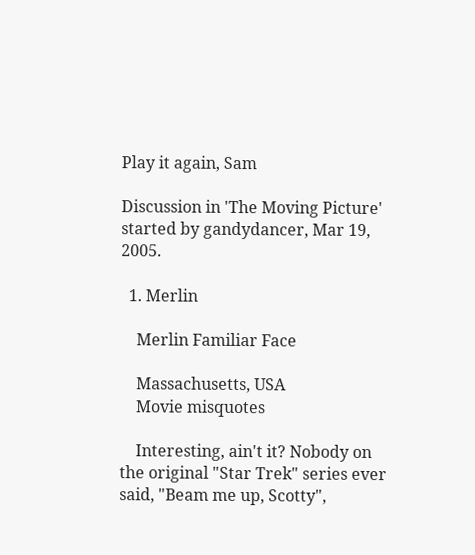Play it again, Sam

Discussion in 'The Moving Picture' started by gandydancer, Mar 19, 2005.

  1. Merlin

    Merlin Familiar Face

    Massachusetts, USA
    Movie misquotes

    Interesting, ain't it? Nobody on the original "Star Trek" series ever said, "Beam me up, Scotty",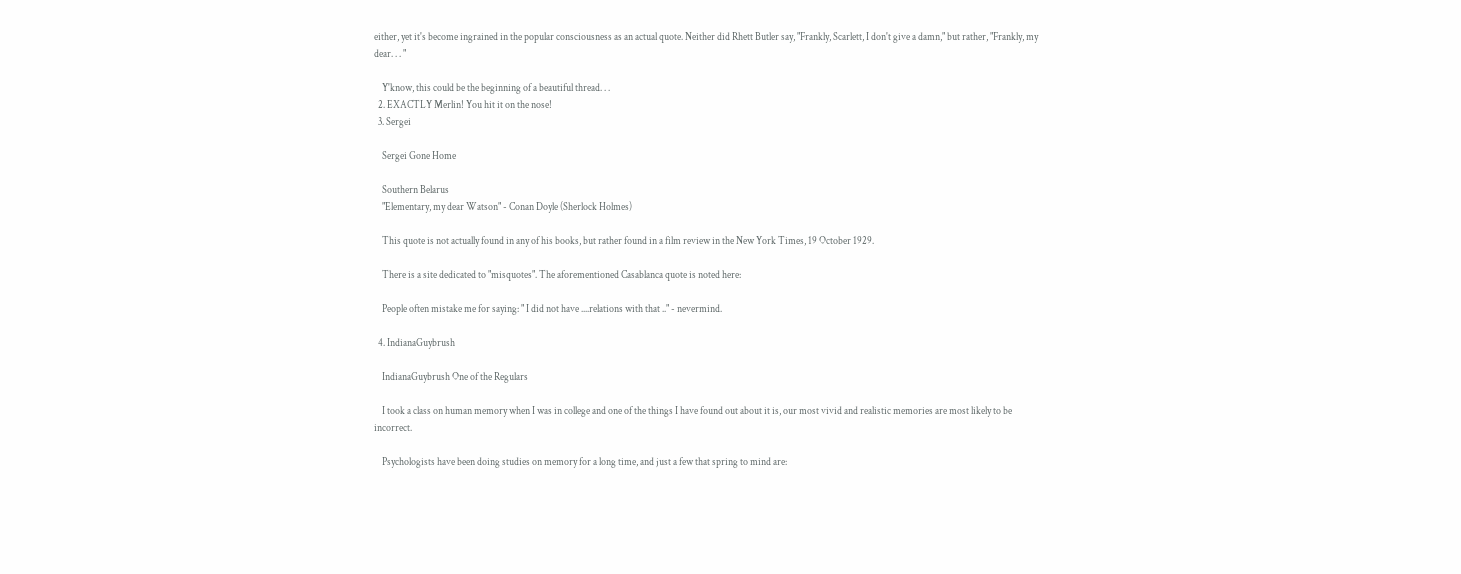either, yet it's become ingrained in the popular consciousness as an actual quote. Neither did Rhett Butler say, "Frankly, Scarlett, I don't give a damn," but rather, "Frankly, my dear. . . "

    Y'know, this could be the beginning of a beautiful thread. . .
  2. EXACTLY Merlin! You hit it on the nose!
  3. Sergei

    Sergei Gone Home

    Southern Belarus
    "Elementary, my dear Watson" - Conan Doyle (Sherlock Holmes)

    This quote is not actually found in any of his books, but rather found in a film review in the New York Times, 19 October 1929.

    There is a site dedicated to "misquotes". The aforementioned Casablanca quote is noted here:

    People often mistake me for saying: " I did not have ....relations with that .." - nevermind.

  4. IndianaGuybrush

    IndianaGuybrush One of the Regulars

    I took a class on human memory when I was in college and one of the things I have found out about it is, our most vivid and realistic memories are most likely to be incorrect.

    Psychologists have been doing studies on memory for a long time, and just a few that spring to mind are: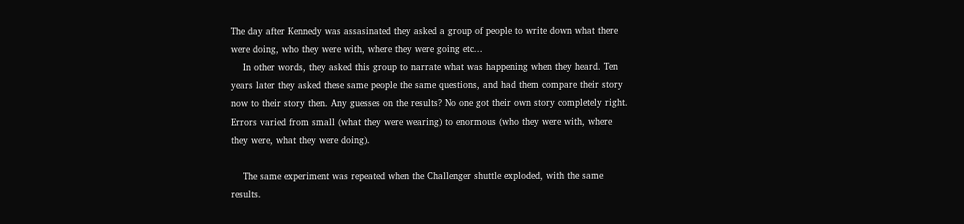The day after Kennedy was assasinated they asked a group of people to write down what there were doing, who they were with, where they were going etc...
    In other words, they asked this group to narrate what was happening when they heard. Ten years later they asked these same people the same questions, and had them compare their story now to their story then. Any guesses on the results? No one got their own story completely right. Errors varied from small (what they were wearing) to enormous (who they were with, where they were, what they were doing).

    The same experiment was repeated when the Challenger shuttle exploded, with the same results.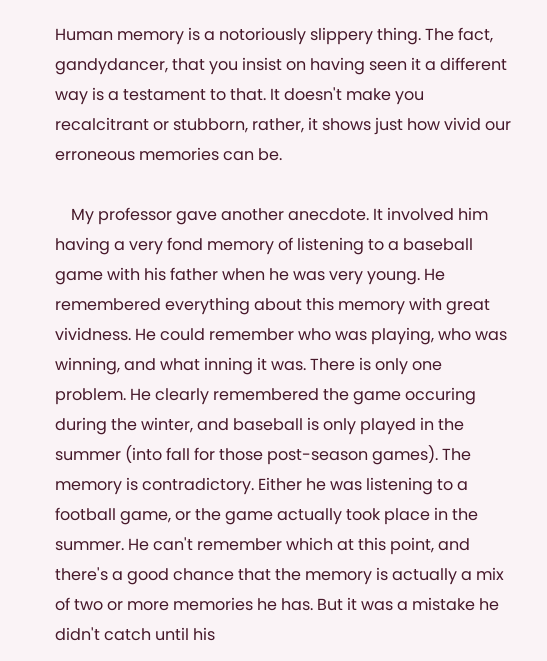Human memory is a notoriously slippery thing. The fact, gandydancer, that you insist on having seen it a different way is a testament to that. It doesn't make you recalcitrant or stubborn, rather, it shows just how vivid our erroneous memories can be.

    My professor gave another anecdote. It involved him having a very fond memory of listening to a baseball game with his father when he was very young. He remembered everything about this memory with great vividness. He could remember who was playing, who was winning, and what inning it was. There is only one problem. He clearly remembered the game occuring during the winter, and baseball is only played in the summer (into fall for those post-season games). The memory is contradictory. Either he was listening to a football game, or the game actually took place in the summer. He can't remember which at this point, and there's a good chance that the memory is actually a mix of two or more memories he has. But it was a mistake he didn't catch until his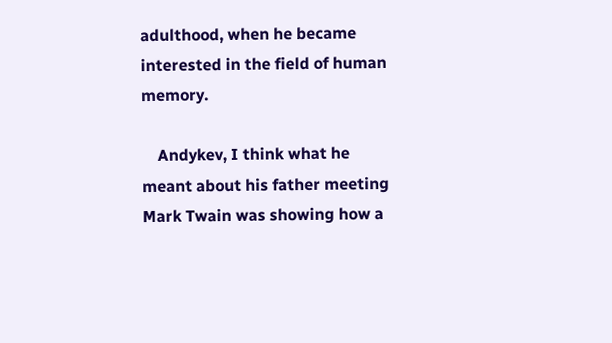adulthood, when he became interested in the field of human memory.

    Andykev, I think what he meant about his father meeting Mark Twain was showing how a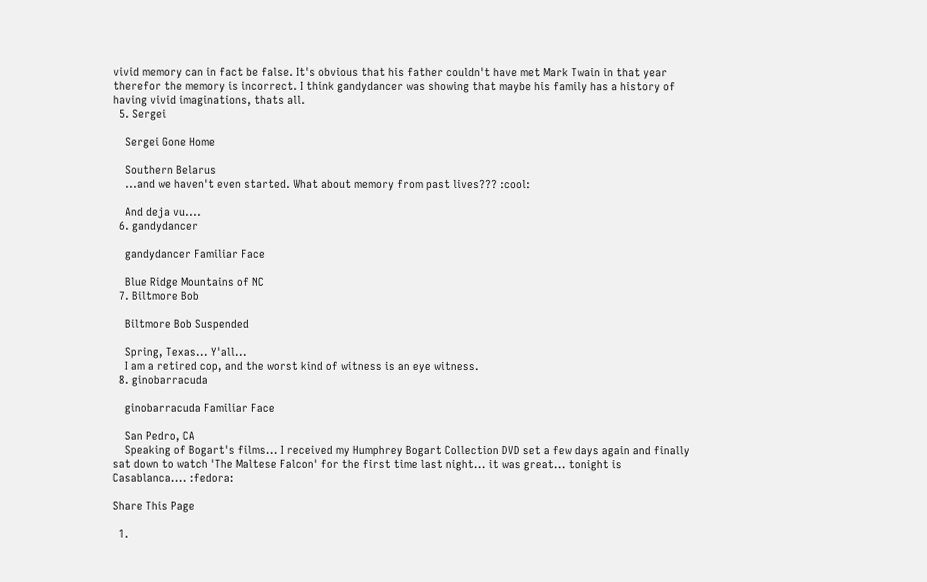vivid memory can in fact be false. It's obvious that his father couldn't have met Mark Twain in that year therefor the memory is incorrect. I think gandydancer was showing that maybe his family has a history of having vivid imaginations, thats all.
  5. Sergei

    Sergei Gone Home

    Southern Belarus
    ...and we haven't even started. What about memory from past lives??? :cool:

    And deja vu....
  6. gandydancer

    gandydancer Familiar Face

    Blue Ridge Mountains of NC
  7. Biltmore Bob

    Biltmore Bob Suspended

    Spring, Texas... Y'all...
    I am a retired cop, and the worst kind of witness is an eye witness.
  8. ginobarracuda

    ginobarracuda Familiar Face

    San Pedro, CA
    Speaking of Bogart's films... I received my Humphrey Bogart Collection DVD set a few days again and finally sat down to watch 'The Maltese Falcon' for the first time last night... it was great... tonight is Casablanca.... :fedora:

Share This Page

  1.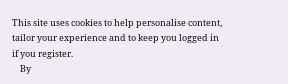This site uses cookies to help personalise content, tailor your experience and to keep you logged in if you register.
    By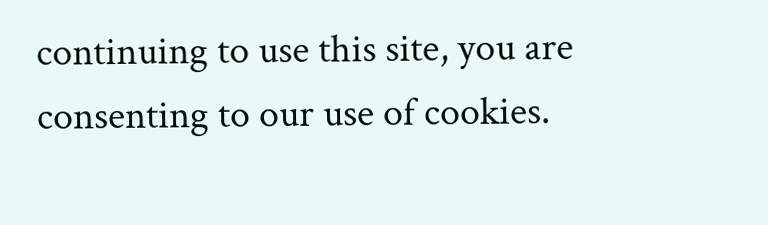continuing to use this site, you are consenting to our use of cookies.